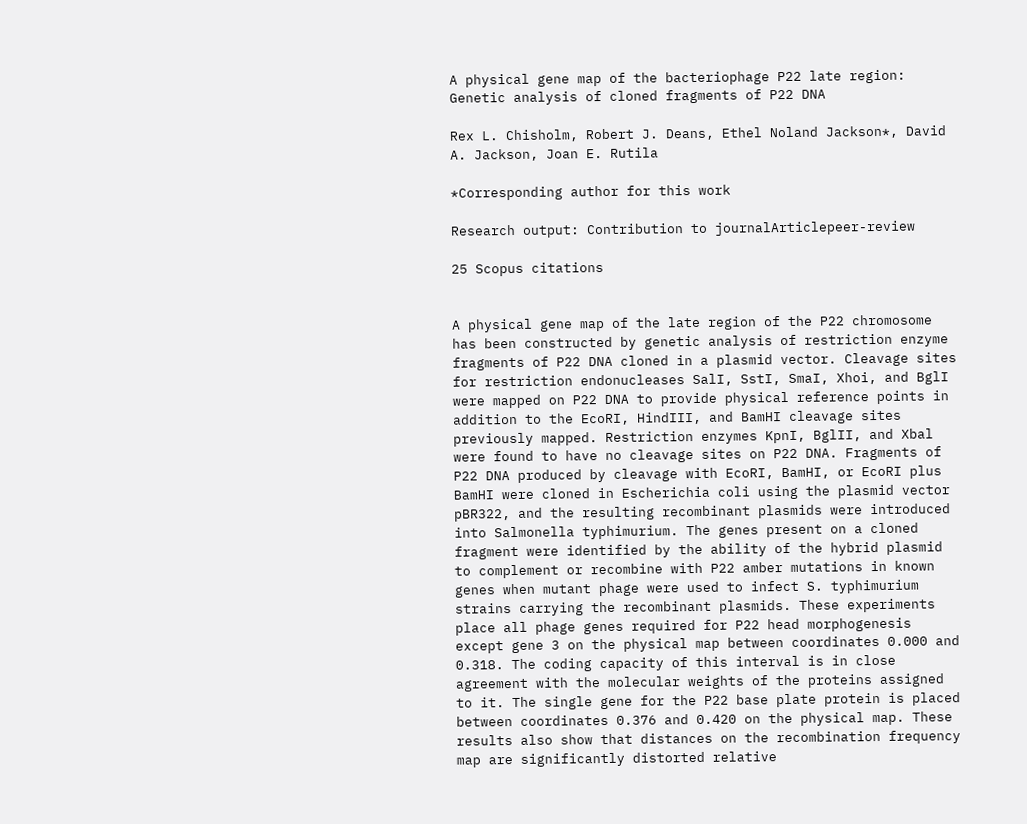A physical gene map of the bacteriophage P22 late region: Genetic analysis of cloned fragments of P22 DNA

Rex L. Chisholm, Robert J. Deans, Ethel Noland Jackson*, David A. Jackson, Joan E. Rutila

*Corresponding author for this work

Research output: Contribution to journalArticlepeer-review

25 Scopus citations


A physical gene map of the late region of the P22 chromosome has been constructed by genetic analysis of restriction enzyme fragments of P22 DNA cloned in a plasmid vector. Cleavage sites for restriction endonucleases SalI, SstI, SmaI, Xhoi, and BglI were mapped on P22 DNA to provide physical reference points in addition to the EcoRI, HindIII, and BamHI cleavage sites previously mapped. Restriction enzymes KpnI, BglII, and Xbal were found to have no cleavage sites on P22 DNA. Fragments of P22 DNA produced by cleavage with EcoRI, BamHI, or EcoRI plus BamHI were cloned in Escherichia coli using the plasmid vector pBR322, and the resulting recombinant plasmids were introduced into Salmonella typhimurium. The genes present on a cloned fragment were identified by the ability of the hybrid plasmid to complement or recombine with P22 amber mutations in known genes when mutant phage were used to infect S. typhimurium strains carrying the recombinant plasmids. These experiments place all phage genes required for P22 head morphogenesis except gene 3 on the physical map between coordinates 0.000 and 0.318. The coding capacity of this interval is in close agreement with the molecular weights of the proteins assigned to it. The single gene for the P22 base plate protein is placed between coordinates 0.376 and 0.420 on the physical map. These results also show that distances on the recombination frequency map are significantly distorted relative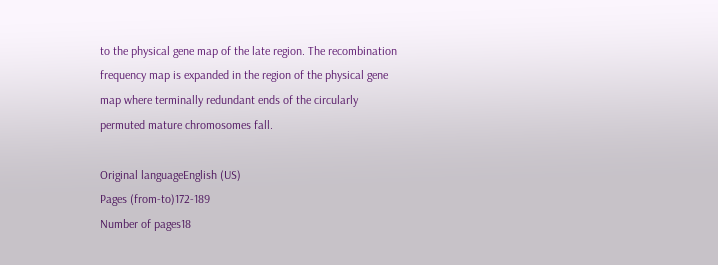to the physical gene map of the late region. The recombination frequency map is expanded in the region of the physical gene map where terminally redundant ends of the circularly permuted mature chromosomes fall.

Original languageEnglish (US)
Pages (from-to)172-189
Number of pages18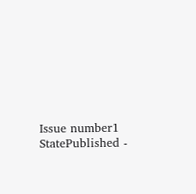Issue number1
StatePublished -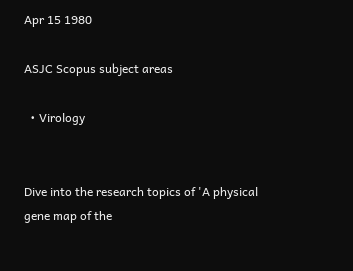Apr 15 1980

ASJC Scopus subject areas

  • Virology


Dive into the research topics of 'A physical gene map of the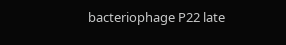bacteriophage P22 late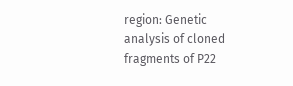region: Genetic analysis of cloned fragments of P22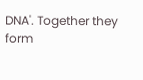DNA'. Together they form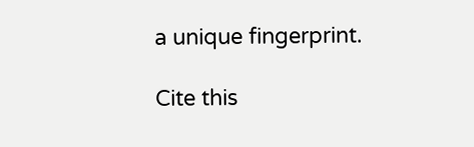a unique fingerprint.

Cite this